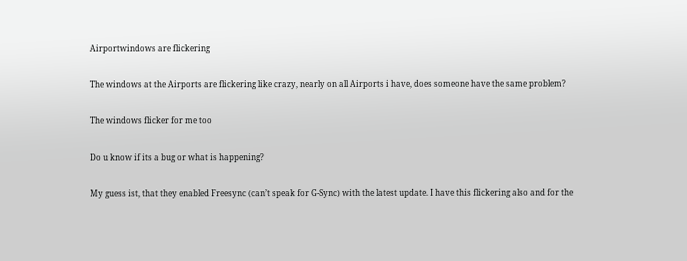Airportwindows are flickering

The windows at the Airports are flickering like crazy, nearly on all Airports i have, does someone have the same problem?

The windows flicker for me too

Do u know if its a bug or what is happening?

My guess ist, that they enabled Freesync (can’t speak for G-Sync) with the latest update. I have this flickering also and for the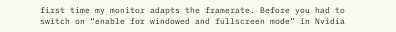first time my monitor adapts the framerate. Before you had to switch on “enable for windowed and fullscreen mode” in Nvidia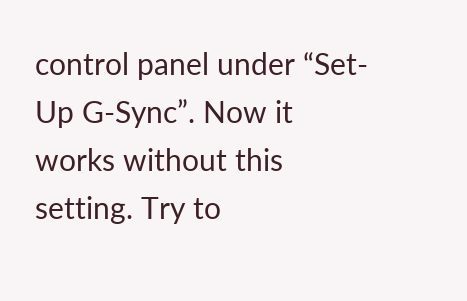control panel under “Set-Up G-Sync”. Now it works without this setting. Try to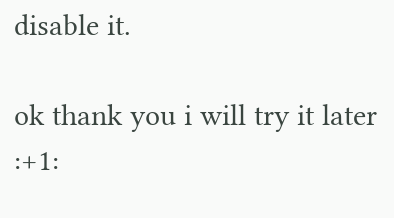disable it.

ok thank you i will try it later :+1: